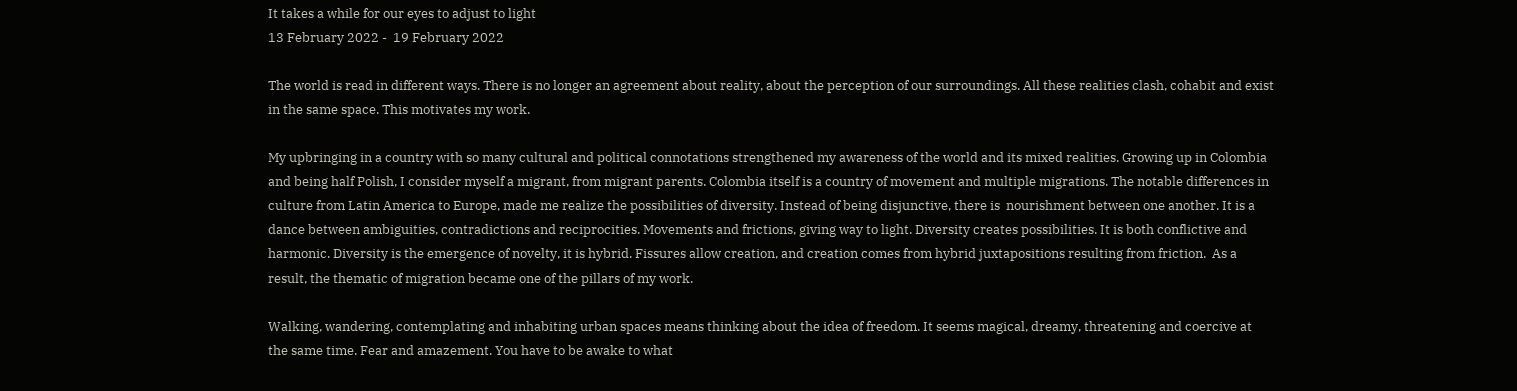It takes a while for our eyes to adjust to light
13 February 2022 -  19 February 2022

The world is read in different ways. There is no longer an agreement about reality, about the perception of our surroundings. All these realities clash, cohabit and exist in the same space. This motivates my work.

My upbringing in a country with so many cultural and political connotations strengthened my awareness of the world and its mixed realities. Growing up in Colombia and being half Polish, I consider myself a migrant, from migrant parents. Colombia itself is a country of movement and multiple migrations. The notable differences in culture from Latin America to Europe, made me realize the possibilities of diversity. Instead of being disjunctive, there is  nourishment between one another. It is a dance between ambiguities, contradictions and reciprocities. Movements and frictions, giving way to light. Diversity creates possibilities. It is both conflictive and harmonic. Diversity is the emergence of novelty, it is hybrid. Fissures allow creation, and creation comes from hybrid juxtapositions resulting from friction.  As a result, the thematic of migration became one of the pillars of my work.

Walking, wandering, contemplating and inhabiting urban spaces means thinking about the idea of freedom. It seems magical, dreamy, threatening and coercive at the same time. Fear and amazement. You have to be awake to what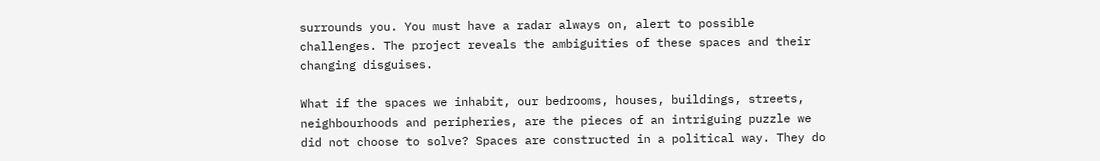surrounds you. You must have a radar always on, alert to possible challenges. The project reveals the ambiguities of these spaces and their changing disguises.

What if the spaces we inhabit, our bedrooms, houses, buildings, streets, neighbourhoods and peripheries, are the pieces of an intriguing puzzle we did not choose to solve? Spaces are constructed in a political way. They do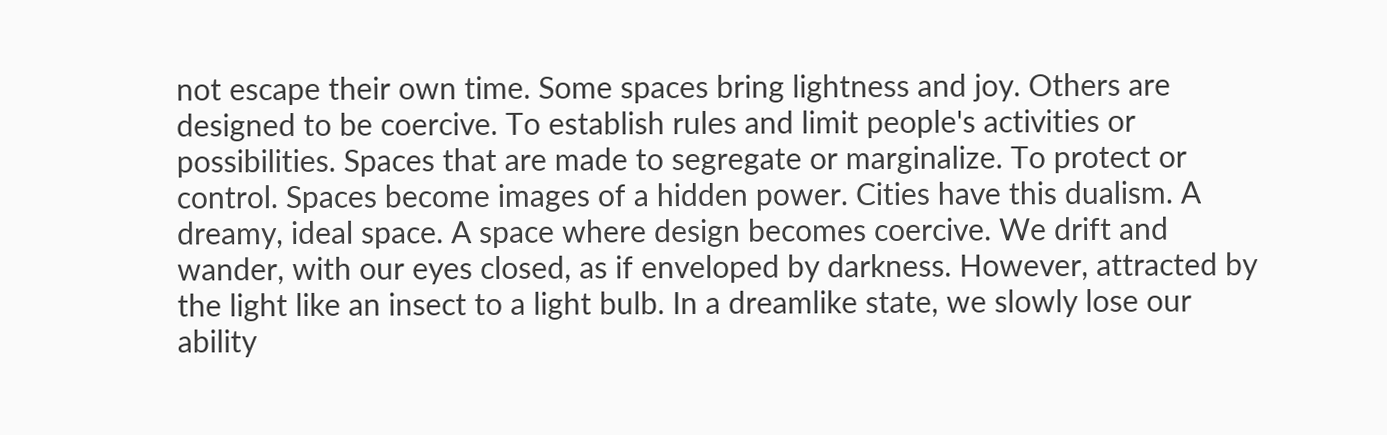not escape their own time. Some spaces bring lightness and joy. Others are designed to be coercive. To establish rules and limit people's activities or possibilities. Spaces that are made to segregate or marginalize. To protect or control. Spaces become images of a hidden power. Cities have this dualism. A dreamy, ideal space. A space where design becomes coercive. We drift and wander, with our eyes closed, as if enveloped by darkness. However, attracted by the light like an insect to a light bulb. In a dreamlike state, we slowly lose our ability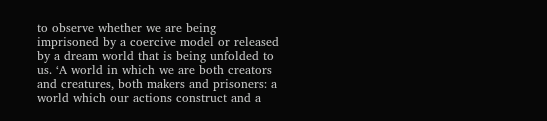to observe whether we are being imprisoned by a coercive model or released by a dream world that is being unfolded to us. ‘A world in which we are both creators and creatures, both makers and prisoners: a world which our actions construct and a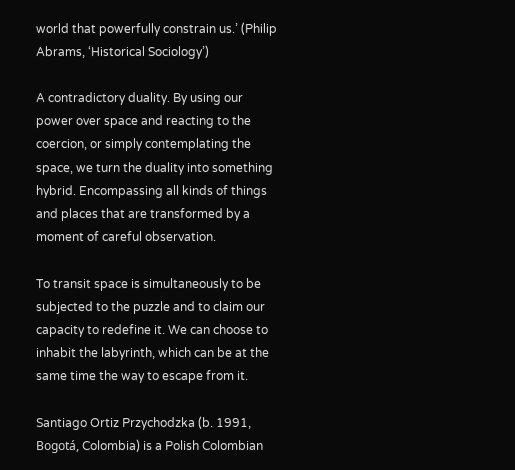world that powerfully constrain us.’ (Philip Abrams, ‘Historical Sociology’)

A contradictory duality. By using our power over space and reacting to the coercion, or simply contemplating the space, we turn the duality into something hybrid. Encompassing all kinds of things and places that are transformed by a moment of careful observation.

To transit space is simultaneously to be subjected to the puzzle and to claim our capacity to redefine it. We can choose to inhabit the labyrinth, which can be at the same time the way to escape from it.

Santiago Ortiz Przychodzka (b. 1991, Bogotá, Colombia) is a Polish Colombian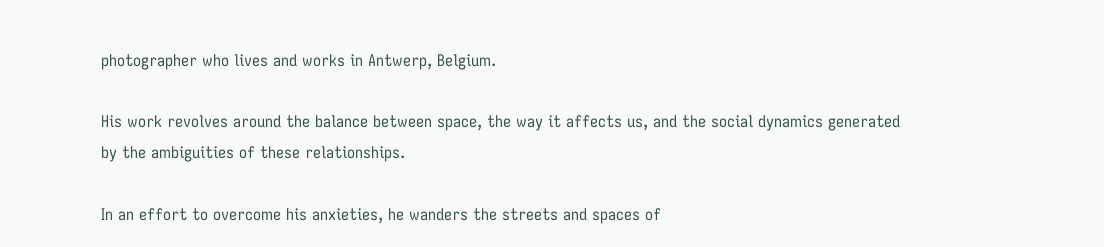photographer who lives and works in Antwerp, Belgium.

His work revolves around the balance between space, the way it affects us, and the social dynamics generated by the ambiguities of these relationships.

In an effort to overcome his anxieties, he wanders the streets and spaces of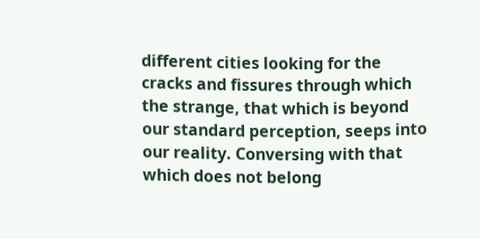different cities looking for the cracks and fissures through which the strange, that which is beyond our standard perception, seeps into our reality. Conversing with that which does not belong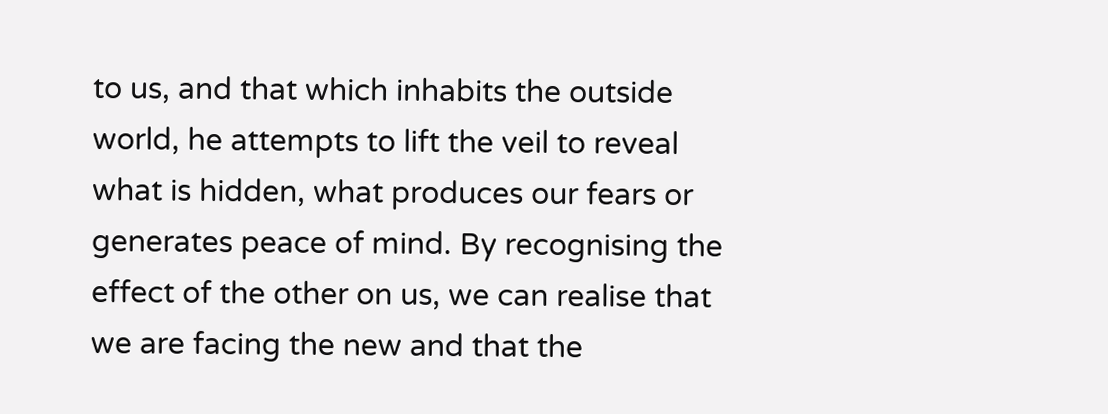to us, and that which inhabits the outside world, he attempts to lift the veil to reveal what is hidden, what produces our fears or generates peace of mind. By recognising the effect of the other on us, we can realise that we are facing the new and that the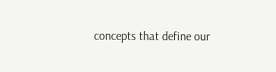concepts that define our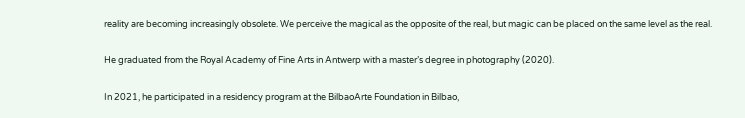reality are becoming increasingly obsolete. We perceive the magical as the opposite of the real, but magic can be placed on the same level as the real.

He graduated from the Royal Academy of Fine Arts in Antwerp with a master’s degree in photography (2020).

In 2021, he participated in a residency program at the BilbaoArte Foundation in Bilbao,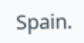Spain.